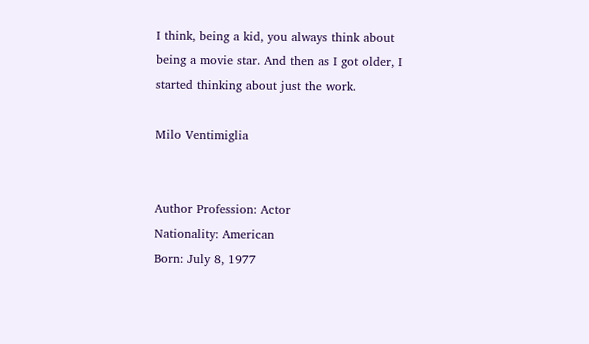I think, being a kid, you always think about being a movie star. And then as I got older, I started thinking about just the work.

Milo Ventimiglia


Author Profession: Actor
Nationality: American
Born: July 8, 1977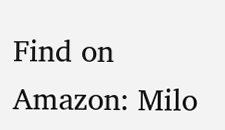Find on Amazon: Milo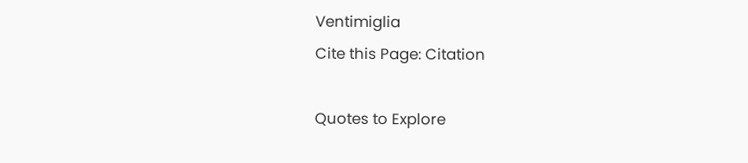Ventimiglia
Cite this Page: Citation

Quotes to Explore